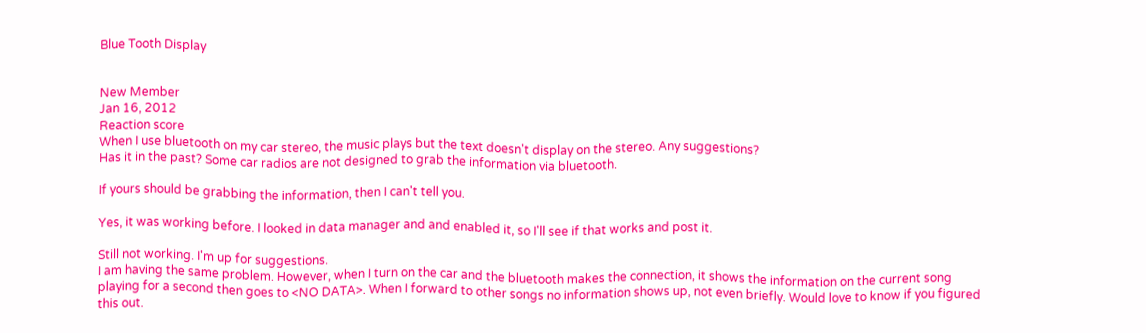Blue Tooth Display


New Member
Jan 16, 2012
Reaction score
When I use bluetooth on my car stereo, the music plays but the text doesn't display on the stereo. Any suggestions?
Has it in the past? Some car radios are not designed to grab the information via bluetooth.

If yours should be grabbing the information, then I can't tell you.

Yes, it was working before. I looked in data manager and and enabled it, so I'll see if that works and post it.

Still not working. I'm up for suggestions.
I am having the same problem. However, when I turn on the car and the bluetooth makes the connection, it shows the information on the current song playing for a second then goes to <NO DATA>. When I forward to other songs no information shows up, not even briefly. Would love to know if you figured this out.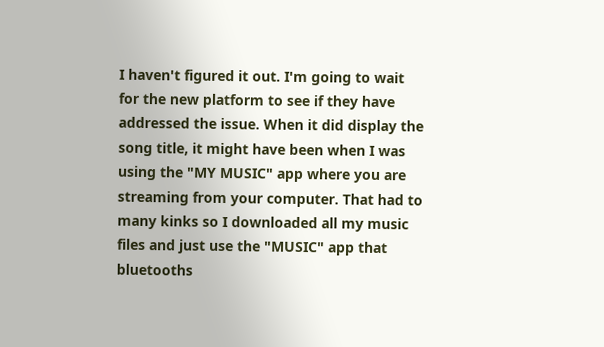I haven't figured it out. I'm going to wait for the new platform to see if they have addressed the issue. When it did display the song title, it might have been when I was using the "MY MUSIC" app where you are streaming from your computer. That had to many kinks so I downloaded all my music files and just use the "MUSIC" app that bluetooths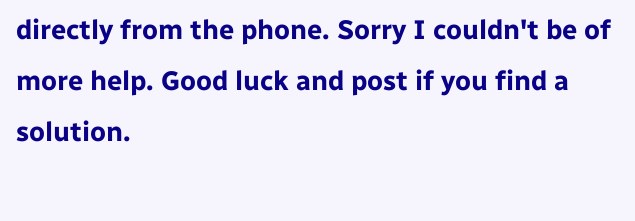directly from the phone. Sorry I couldn't be of more help. Good luck and post if you find a solution.